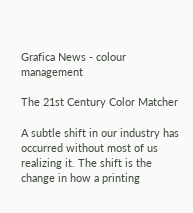Grafica News - colour management

The 21st Century Color Matcher

A subtle shift in our industry has occurred without most of us realizing it. The shift is the change in how a printing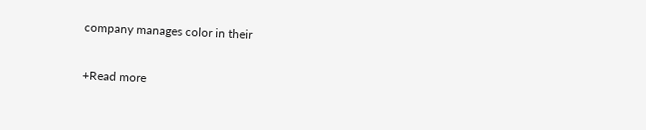company manages color in their

+Read more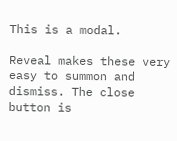This is a modal.

Reveal makes these very easy to summon and dismiss. The close button is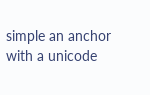simple an anchor with a unicode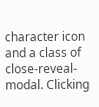character icon and a class of close-reveal-modal. Clicking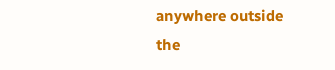anywhere outside the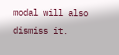modal will also dismiss it.